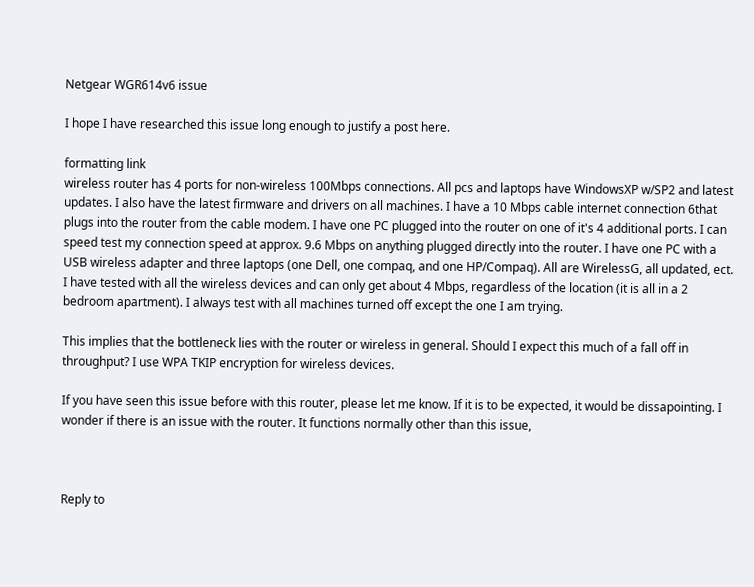Netgear WGR614v6 issue

I hope I have researched this issue long enough to justify a post here.

formatting link
wireless router has 4 ports for non-wireless 100Mbps connections. All pcs and laptops have WindowsXP w/SP2 and latest updates. I also have the latest firmware and drivers on all machines. I have a 10 Mbps cable internet connection 6that plugs into the router from the cable modem. I have one PC plugged into the router on one of it's 4 additional ports. I can speed test my connection speed at approx. 9.6 Mbps on anything plugged directly into the router. I have one PC with a USB wireless adapter and three laptops (one Dell, one compaq, and one HP/Compaq). All are WirelessG, all updated, ect. I have tested with all the wireless devices and can only get about 4 Mbps, regardless of the location (it is all in a 2 bedroom apartment). I always test with all machines turned off except the one I am trying.

This implies that the bottleneck lies with the router or wireless in general. Should I expect this much of a fall off in throughput? I use WPA TKIP encryption for wireless devices.

If you have seen this issue before with this router, please let me know. If it is to be expected, it would be dissapointing. I wonder if there is an issue with the router. It functions normally other than this issue,



Reply to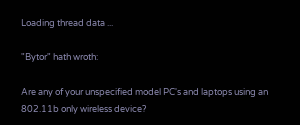Loading thread data ...

"Bytor" hath wroth:

Are any of your unspecified model PC's and laptops using an 802.11b only wireless device?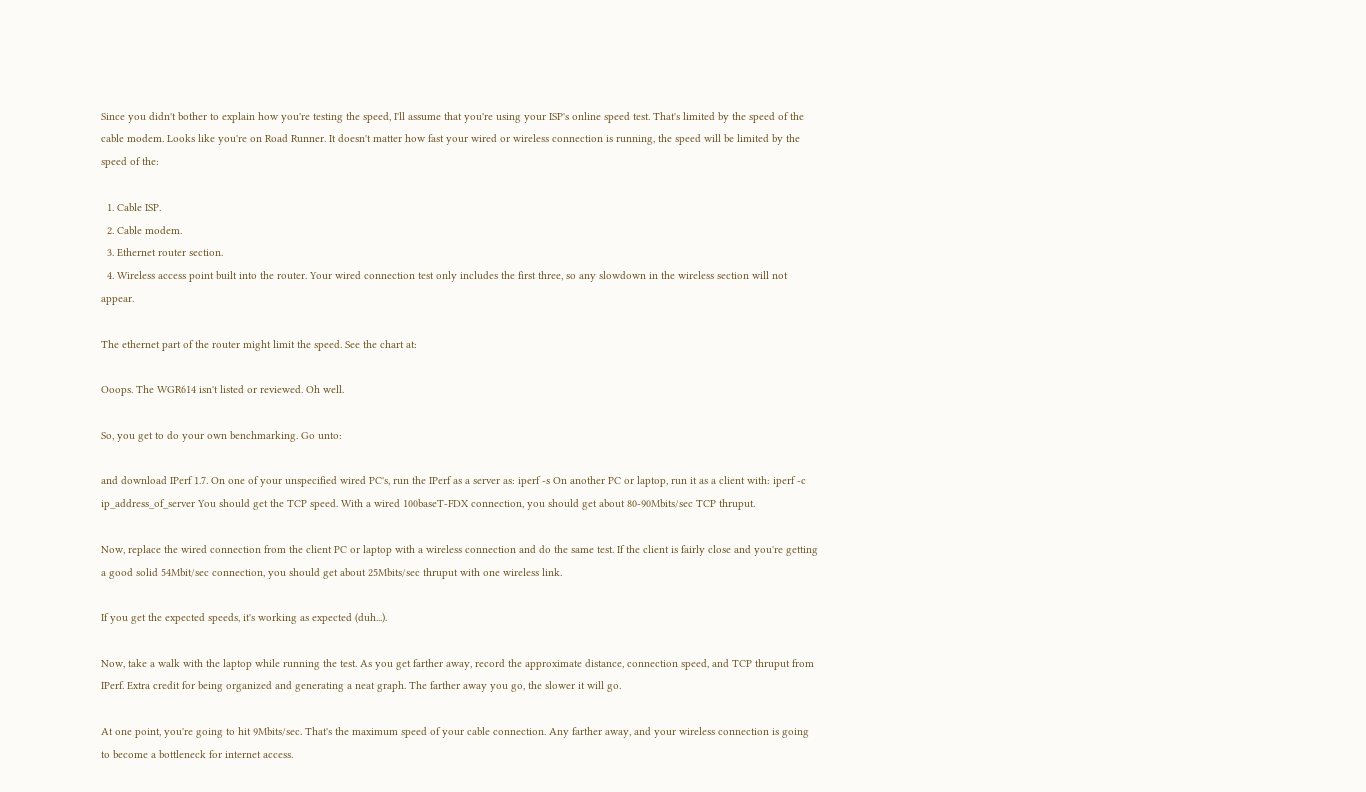Since you didn't bother to explain how you're testing the speed, I'll assume that you're using your ISP's online speed test. That's limited by the speed of the cable modem. Looks like you're on Road Runner. It doesn't matter how fast your wired or wireless connection is running, the speed will be limited by the speed of the:

  1. Cable ISP.
  2. Cable modem.
  3. Ethernet router section.
  4. Wireless access point built into the router. Your wired connection test only includes the first three, so any slowdown in the wireless section will not appear.

The ethernet part of the router might limit the speed. See the chart at:

Ooops. The WGR614 isn't listed or reviewed. Oh well.

So, you get to do your own benchmarking. Go unto:

and download IPerf 1.7. On one of your unspecified wired PC's, run the IPerf as a server as: iperf -s On another PC or laptop, run it as a client with: iperf -c ip_address_of_server You should get the TCP speed. With a wired 100baseT-FDX connection, you should get about 80-90Mbits/sec TCP thruput.

Now, replace the wired connection from the client PC or laptop with a wireless connection and do the same test. If the client is fairly close and you're getting a good solid 54Mbit/sec connection, you should get about 25Mbits/sec thruput with one wireless link.

If you get the expected speeds, it's working as expected (duh...).

Now, take a walk with the laptop while running the test. As you get farther away, record the approximate distance, connection speed, and TCP thruput from IPerf. Extra credit for being organized and generating a neat graph. The farther away you go, the slower it will go.

At one point, you're going to hit 9Mbits/sec. That's the maximum speed of your cable connection. Any farther away, and your wireless connection is going to become a bottleneck for internet access.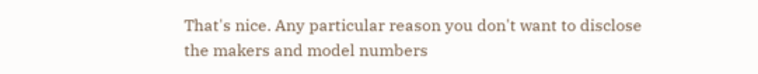That's nice. Any particular reason you don't want to disclose the makers and model numbers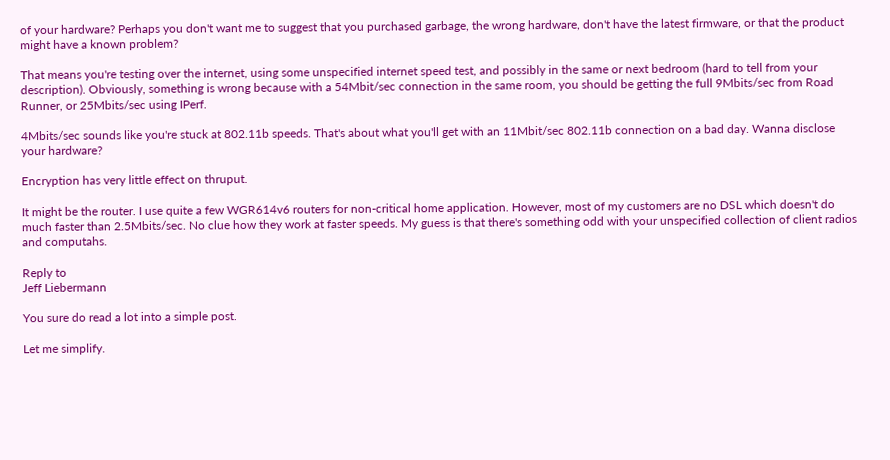of your hardware? Perhaps you don't want me to suggest that you purchased garbage, the wrong hardware, don't have the latest firmware, or that the product might have a known problem?

That means you're testing over the internet, using some unspecified internet speed test, and possibly in the same or next bedroom (hard to tell from your description). Obviously, something is wrong because with a 54Mbit/sec connection in the same room, you should be getting the full 9Mbits/sec from Road Runner, or 25Mbits/sec using IPerf.

4Mbits/sec sounds like you're stuck at 802.11b speeds. That's about what you'll get with an 11Mbit/sec 802.11b connection on a bad day. Wanna disclose your hardware?

Encryption has very little effect on thruput.

It might be the router. I use quite a few WGR614v6 routers for non-critical home application. However, most of my customers are no DSL which doesn't do much faster than 2.5Mbits/sec. No clue how they work at faster speeds. My guess is that there's something odd with your unspecified collection of client radios and computahs.

Reply to
Jeff Liebermann

You sure do read a lot into a simple post.

Let me simplify.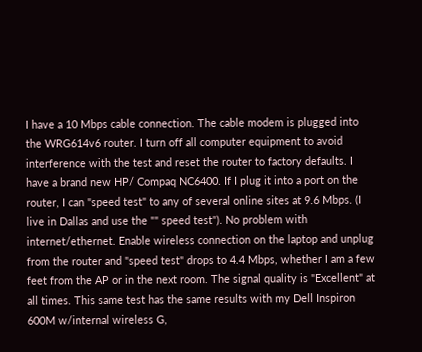I have a 10 Mbps cable connection. The cable modem is plugged into the WRG614v6 router. I turn off all computer equipment to avoid interference with the test and reset the router to factory defaults. I have a brand new HP/ Compaq NC6400. If I plug it into a port on the router, I can "speed test" to any of several online sites at 9.6 Mbps. (I live in Dallas and use the "" speed test"). No problem with internet/ethernet. Enable wireless connection on the laptop and unplug from the router and "speed test" drops to 4.4 Mbps, whether I am a few feet from the AP or in the next room. The signal quality is "Excellent" at all times. This same test has the same results with my Dell Inspiron 600M w/internal wireless G,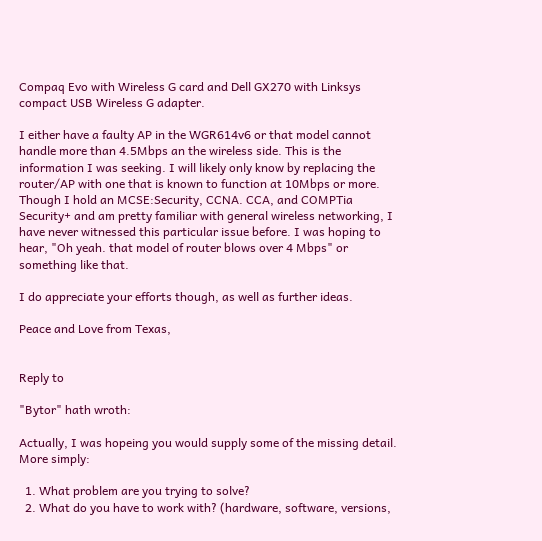Compaq Evo with Wireless G card and Dell GX270 with Linksys compact USB Wireless G adapter.

I either have a faulty AP in the WGR614v6 or that model cannot handle more than 4.5Mbps an the wireless side. This is the information I was seeking. I will likely only know by replacing the router/AP with one that is known to function at 10Mbps or more. Though I hold an MCSE:Security, CCNA. CCA, and COMPTia Security+ and am pretty familiar with general wireless networking, I have never witnessed this particular issue before. I was hoping to hear, "Oh yeah. that model of router blows over 4 Mbps" or something like that.

I do appreciate your efforts though, as well as further ideas.

Peace and Love from Texas,


Reply to

"Bytor" hath wroth:

Actually, I was hopeing you would supply some of the missing detail. More simply:

  1. What problem are you trying to solve?
  2. What do you have to work with? (hardware, software, versions,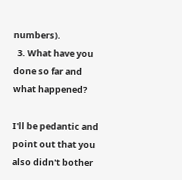numbers).
  3. What have you done so far and what happened?

I'll be pedantic and point out that you also didn't bother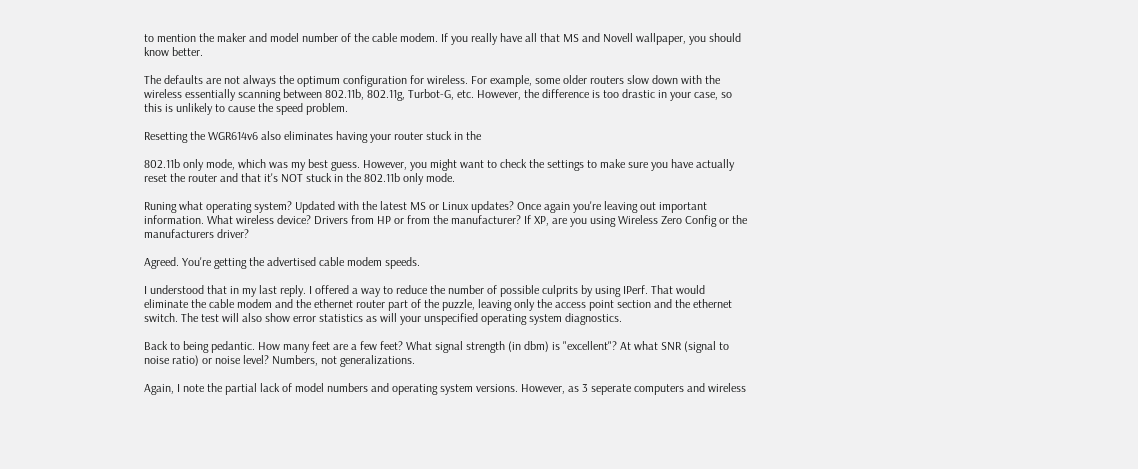to mention the maker and model number of the cable modem. If you really have all that MS and Novell wallpaper, you should know better.

The defaults are not always the optimum configuration for wireless. For example, some older routers slow down with the wireless essentially scanning between 802.11b, 802.11g, Turbot-G, etc. However, the difference is too drastic in your case, so this is unlikely to cause the speed problem.

Resetting the WGR614v6 also eliminates having your router stuck in the

802.11b only mode, which was my best guess. However, you might want to check the settings to make sure you have actually reset the router and that it's NOT stuck in the 802.11b only mode.

Runing what operating system? Updated with the latest MS or Linux updates? Once again you're leaving out important information. What wireless device? Drivers from HP or from the manufacturer? If XP, are you using Wireless Zero Config or the manufacturers driver?

Agreed. You're getting the advertised cable modem speeds.

I understood that in my last reply. I offered a way to reduce the number of possible culprits by using IPerf. That would eliminate the cable modem and the ethernet router part of the puzzle, leaving only the access point section and the ethernet switch. The test will also show error statistics as will your unspecified operating system diagnostics.

Back to being pedantic. How many feet are a few feet? What signal strength (in dbm) is "excellent"? At what SNR (signal to noise ratio) or noise level? Numbers, not generalizations.

Again, I note the partial lack of model numbers and operating system versions. However, as 3 seperate computers and wireless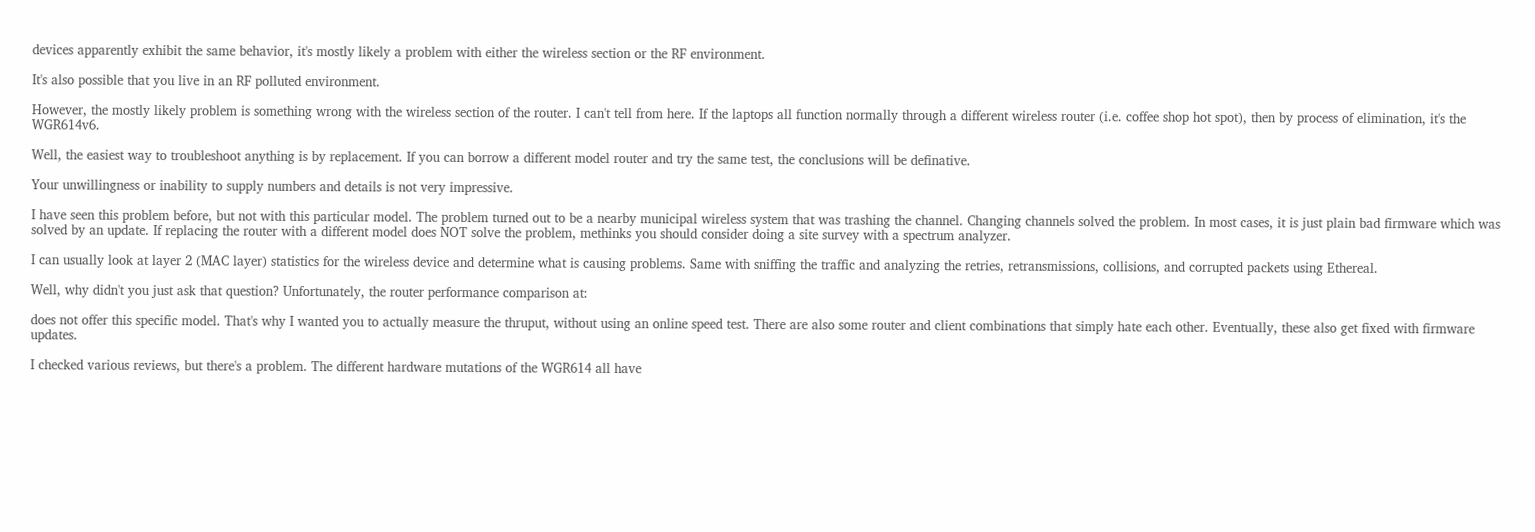devices apparently exhibit the same behavior, it's mostly likely a problem with either the wireless section or the RF environment.

It's also possible that you live in an RF polluted environment.

However, the mostly likely problem is something wrong with the wireless section of the router. I can't tell from here. If the laptops all function normally through a different wireless router (i.e. coffee shop hot spot), then by process of elimination, it's the WGR614v6.

Well, the easiest way to troubleshoot anything is by replacement. If you can borrow a different model router and try the same test, the conclusions will be definative.

Your unwillingness or inability to supply numbers and details is not very impressive.

I have seen this problem before, but not with this particular model. The problem turned out to be a nearby municipal wireless system that was trashing the channel. Changing channels solved the problem. In most cases, it is just plain bad firmware which was solved by an update. If replacing the router with a different model does NOT solve the problem, methinks you should consider doing a site survey with a spectrum analyzer.

I can usually look at layer 2 (MAC layer) statistics for the wireless device and determine what is causing problems. Same with sniffing the traffic and analyzing the retries, retransmissions, collisions, and corrupted packets using Ethereal.

Well, why didn't you just ask that question? Unfortunately, the router performance comparison at:

does not offer this specific model. That's why I wanted you to actually measure the thruput, without using an online speed test. There are also some router and client combinations that simply hate each other. Eventually, these also get fixed with firmware updates.

I checked various reviews, but there's a problem. The different hardware mutations of the WGR614 all have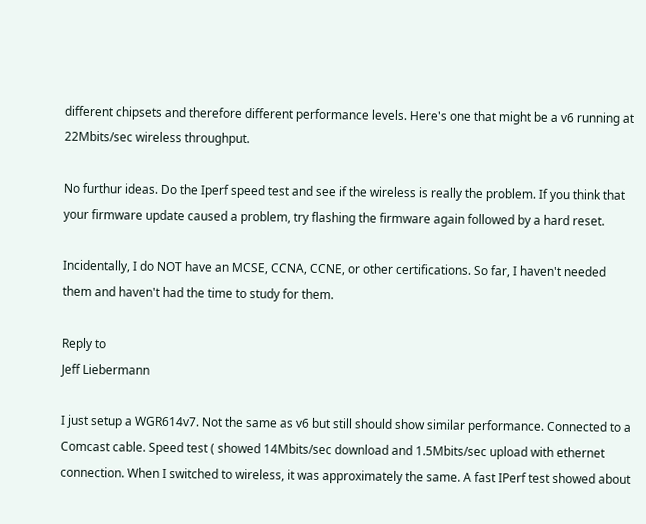different chipsets and therefore different performance levels. Here's one that might be a v6 running at 22Mbits/sec wireless throughput.

No furthur ideas. Do the Iperf speed test and see if the wireless is really the problem. If you think that your firmware update caused a problem, try flashing the firmware again followed by a hard reset.

Incidentally, I do NOT have an MCSE, CCNA, CCNE, or other certifications. So far, I haven't needed them and haven't had the time to study for them.

Reply to
Jeff Liebermann

I just setup a WGR614v7. Not the same as v6 but still should show similar performance. Connected to a Comcast cable. Speed test ( showed 14Mbits/sec download and 1.5Mbits/sec upload with ethernet connection. When I switched to wireless, it was approximately the same. A fast IPerf test showed about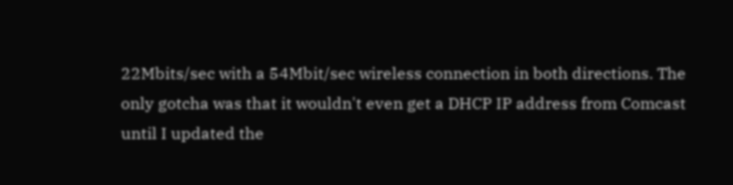22Mbits/sec with a 54Mbit/sec wireless connection in both directions. The only gotcha was that it wouldn't even get a DHCP IP address from Comcast until I updated the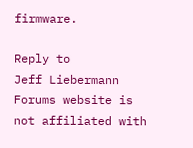firmware.

Reply to
Jeff Liebermann Forums website is not affiliated with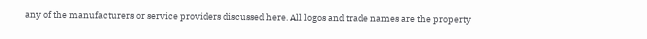any of the manufacturers or service providers discussed here. All logos and trade names are the property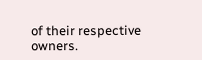of their respective owners.